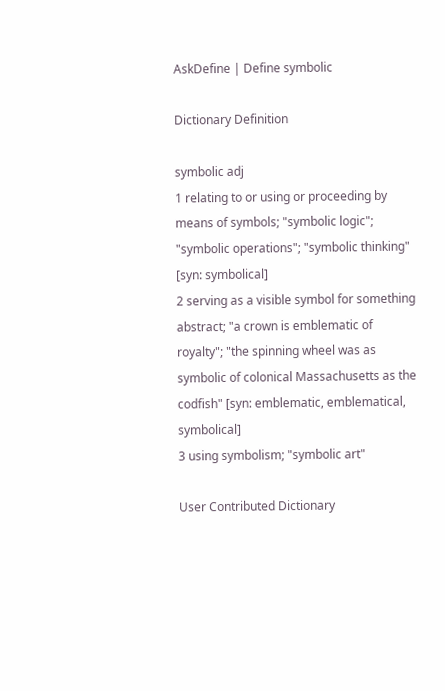AskDefine | Define symbolic

Dictionary Definition

symbolic adj
1 relating to or using or proceeding by means of symbols; "symbolic logic"; "symbolic operations"; "symbolic thinking" [syn: symbolical]
2 serving as a visible symbol for something abstract; "a crown is emblematic of royalty"; "the spinning wheel was as symbolic of colonical Massachusetts as the codfish" [syn: emblematic, emblematical, symbolical]
3 using symbolism; "symbolic art"

User Contributed Dictionary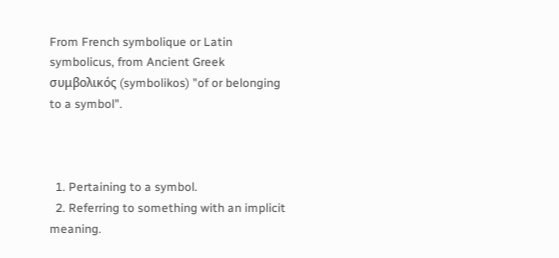From French symbolique or Latin symbolicus, from Ancient Greek συμβολικός (symbolikos) "of or belonging to a symbol".



  1. Pertaining to a symbol.
  2. Referring to something with an implicit meaning.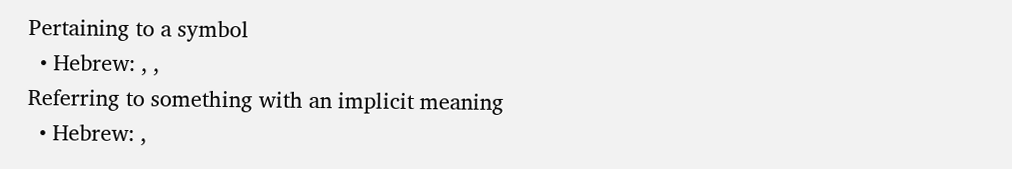Pertaining to a symbol
  • Hebrew: , ,
Referring to something with an implicit meaning
  • Hebrew: ,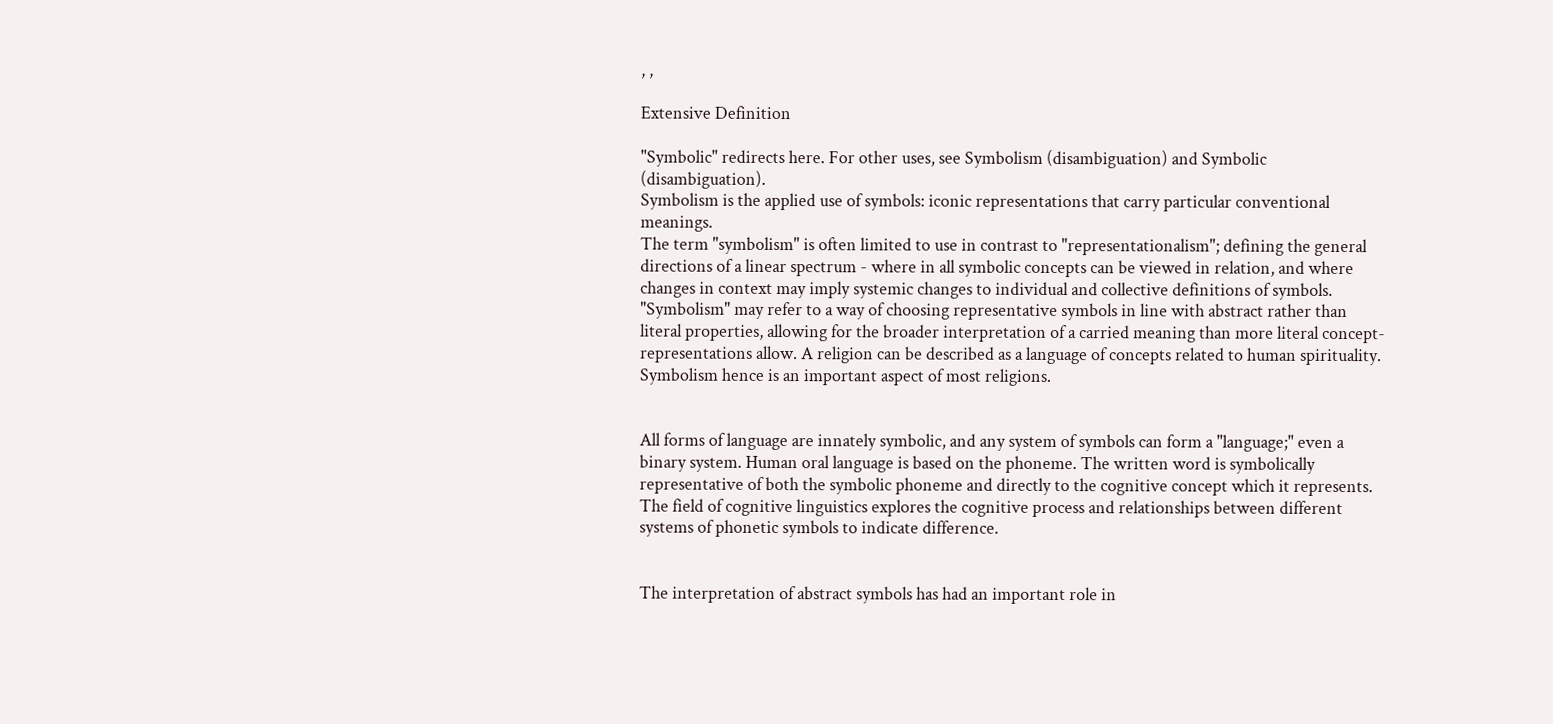, ,

Extensive Definition

"Symbolic" redirects here. For other uses, see Symbolism (disambiguation) and Symbolic (disambiguation).
Symbolism is the applied use of symbols: iconic representations that carry particular conventional meanings.
The term "symbolism" is often limited to use in contrast to "representationalism"; defining the general directions of a linear spectrum - where in all symbolic concepts can be viewed in relation, and where changes in context may imply systemic changes to individual and collective definitions of symbols. "Symbolism" may refer to a way of choosing representative symbols in line with abstract rather than literal properties, allowing for the broader interpretation of a carried meaning than more literal concept-representations allow. A religion can be described as a language of concepts related to human spirituality. Symbolism hence is an important aspect of most religions.


All forms of language are innately symbolic, and any system of symbols can form a "language;" even a binary system. Human oral language is based on the phoneme. The written word is symbolically representative of both the symbolic phoneme and directly to the cognitive concept which it represents. The field of cognitive linguistics explores the cognitive process and relationships between different systems of phonetic symbols to indicate difference.


The interpretation of abstract symbols has had an important role in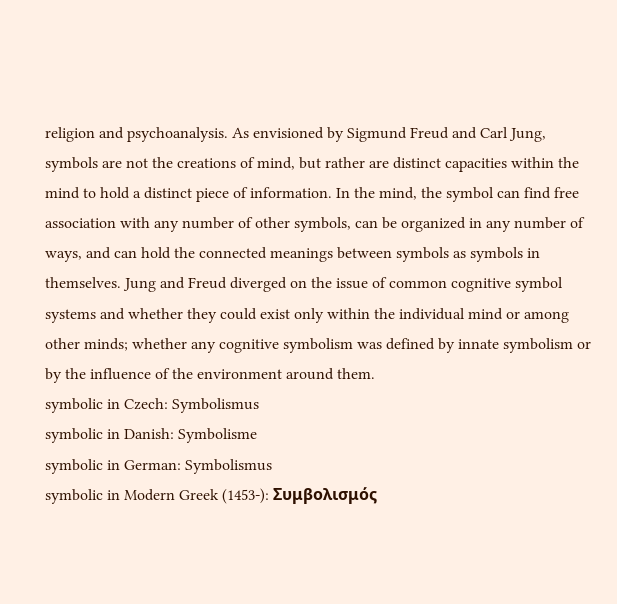religion and psychoanalysis. As envisioned by Sigmund Freud and Carl Jung, symbols are not the creations of mind, but rather are distinct capacities within the mind to hold a distinct piece of information. In the mind, the symbol can find free association with any number of other symbols, can be organized in any number of ways, and can hold the connected meanings between symbols as symbols in themselves. Jung and Freud diverged on the issue of common cognitive symbol systems and whether they could exist only within the individual mind or among other minds; whether any cognitive symbolism was defined by innate symbolism or by the influence of the environment around them.
symbolic in Czech: Symbolismus
symbolic in Danish: Symbolisme
symbolic in German: Symbolismus
symbolic in Modern Greek (1453-): Συμβολισμός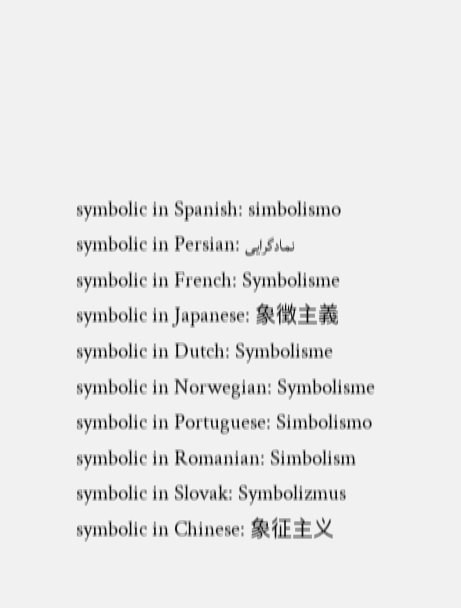symbolic in Spanish: simbolismo
symbolic in Persian: نمادگرایی
symbolic in French: Symbolisme
symbolic in Japanese: 象徴主義
symbolic in Dutch: Symbolisme
symbolic in Norwegian: Symbolisme
symbolic in Portuguese: Simbolismo
symbolic in Romanian: Simbolism
symbolic in Slovak: Symbolizmus
symbolic in Chinese: 象征主义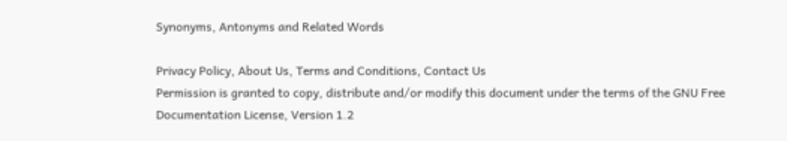Synonyms, Antonyms and Related Words

Privacy Policy, About Us, Terms and Conditions, Contact Us
Permission is granted to copy, distribute and/or modify this document under the terms of the GNU Free Documentation License, Version 1.2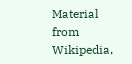Material from Wikipedia,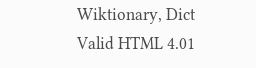Wiktionary, Dict
Valid HTML 4.01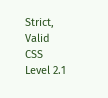Strict, Valid CSS Level 2.1